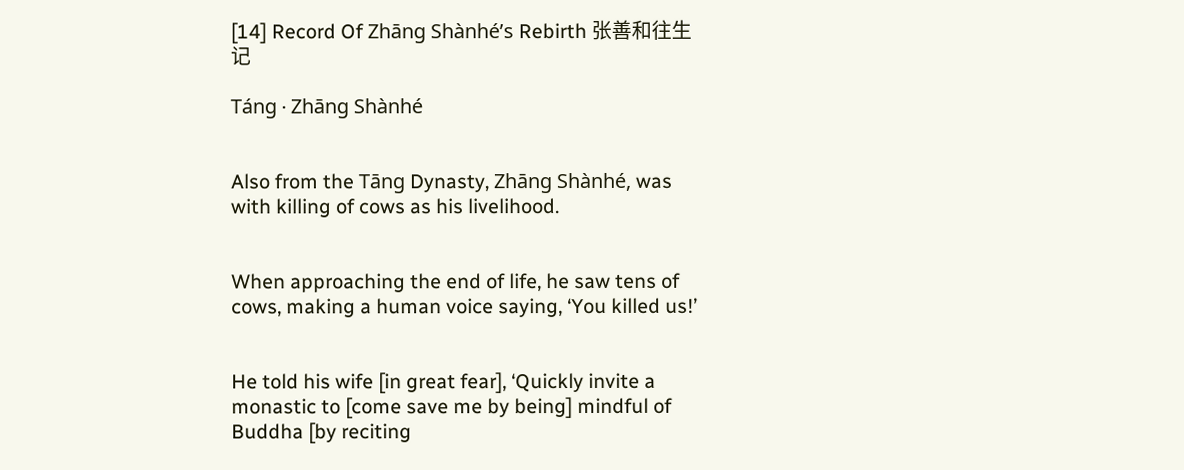[14] Record Of Zhāng Shànhé’s Rebirth 张善和往生记

Táng · Zhāng Shànhé


Also from the Tāng Dynasty, Zhāng Shànhé, was with killing of cows as his livelihood.


When approaching the end of life, he saw tens of cows, making a human voice saying, ‘You killed us!’


He told his wife [in great fear], ‘Quickly invite a monastic to [come save me by being] mindful of Buddha [by reciting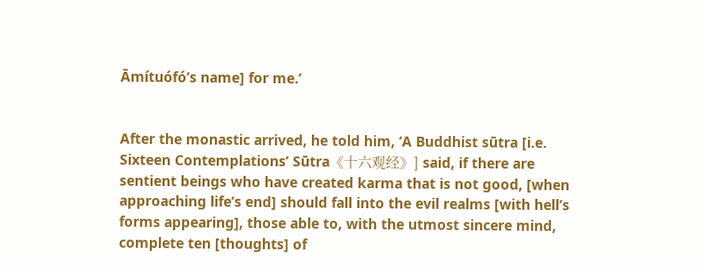Āmítuófó’s name] for me.’


After the monastic arrived, he told him, ‘A Buddhist sūtra [i.e. Sixteen Contemplations’ Sūtra《十六观经》] said, if there are sentient beings who have created karma that is not good, [when approaching life’s end] should fall into the evil realms [with hell’s forms appearing], those able to, with the utmost sincere mind, complete ten [thoughts] of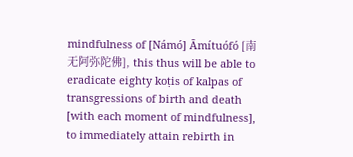mindfulness of [Námó] Āmítuófó [南无阿弥陀佛], this thus will be able to eradicate eighty koṭis of kalpas of transgressions of birth and death [with each moment of mindfulness], to immediately attain rebirth in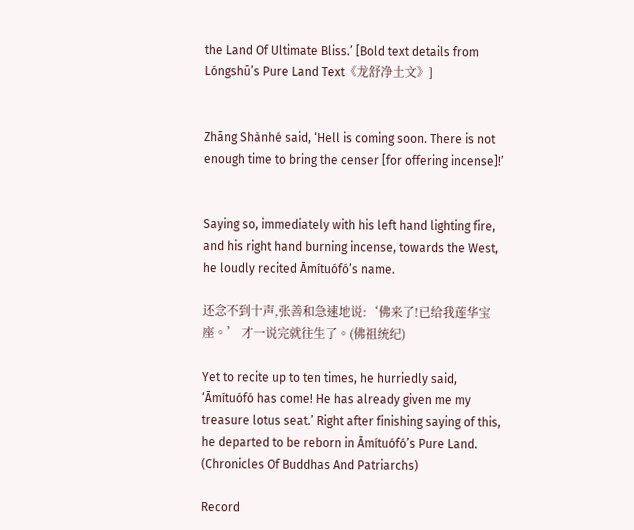the Land Of Ultimate Bliss.’ [Bold text details from Lóngshū’s Pure Land Text《龙舒净土文》]


Zhāng Shànhé said, ‘Hell is coming soon. There is not enough time to bring the censer [for offering incense]!’


Saying so, immediately with his left hand lighting fire, and his right hand burning incense, towards the West, he loudly recited Āmítuófó’s name.

还念不到十声,张善和急速地说:‘佛来了!已给我莲华宝座。’ 才一说完就往生了。(佛祖统纪)

Yet to recite up to ten times, he hurriedly said, ‘Āmítuófó has come! He has already given me my treasure lotus seat.’ Right after finishing saying of this, he departed to be reborn in Āmítuófó’s Pure Land. (Chronicles Of Buddhas And Patriarchs)

Record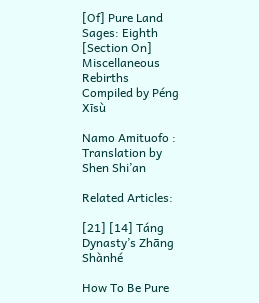[Of] Pure Land Sages: Eighth [Section On] Miscellaneous Rebirths
Compiled by Péng Xīsù

Namo Amituofo : Translation by Shen Shi’an

Related Articles:

[21] [14] Táng Dynasty’s Zhāng Shànhé

How To Be Pure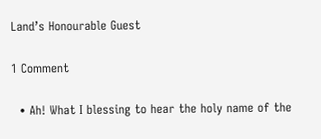Land’s Honourable Guest

1 Comment

  • Ah! What I blessing to hear the holy name of the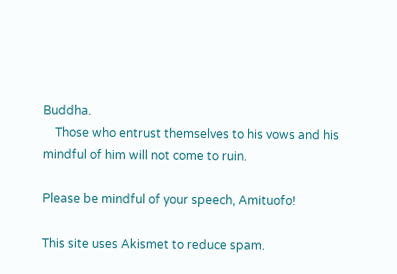Buddha.
    Those who entrust themselves to his vows and his mindful of him will not come to ruin.

Please be mindful of your speech, Amituofo!

This site uses Akismet to reduce spam.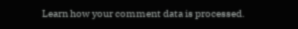Learn how your comment data is processed.